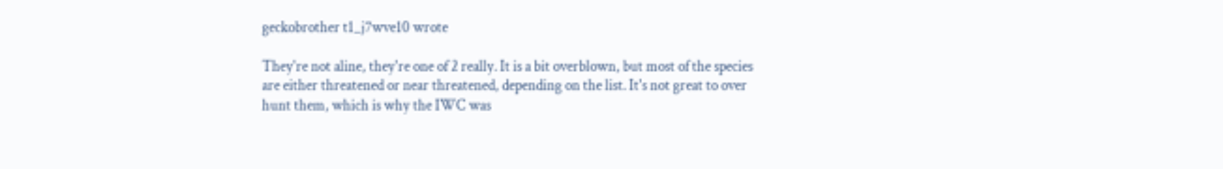geckobrother t1_j7wve10 wrote

They're not aline, they're one of 2 really. It is a bit overblown, but most of the species are either threatened or near threatened, depending on the list. It's not great to over hunt them, which is why the IWC was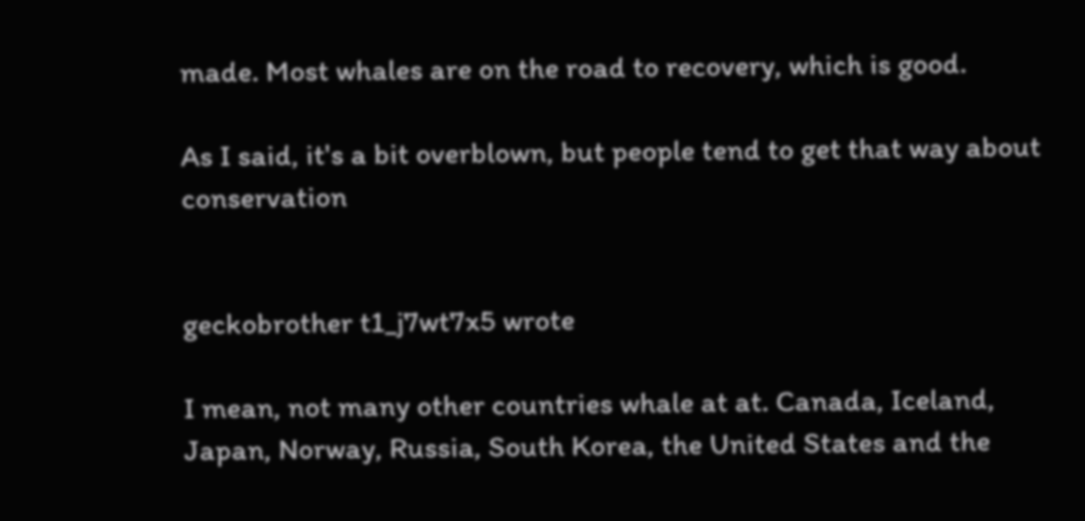made. Most whales are on the road to recovery, which is good.

As I said, it's a bit overblown, but people tend to get that way about conservation


geckobrother t1_j7wt7x5 wrote

I mean, not many other countries whale at at. Canada, Iceland, Japan, Norway, Russia, South Korea, the United States and the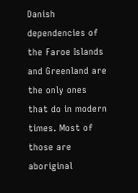Danish dependencies of the Faroe Islands and Greenland are the only ones that do in modern times. Most of those are aboriginal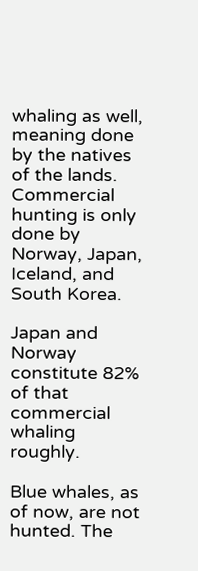whaling as well, meaning done by the natives of the lands. Commercial hunting is only done by Norway, Japan, Iceland, and South Korea.

Japan and Norway constitute 82% of that commercial whaling roughly.

Blue whales, as of now, are not hunted. The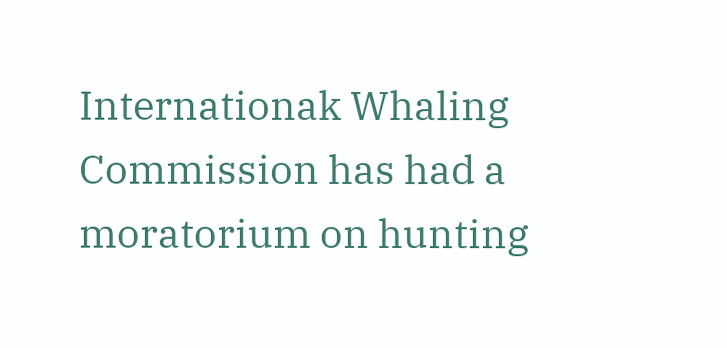Internationak Whaling Commission has had a moratorium on hunting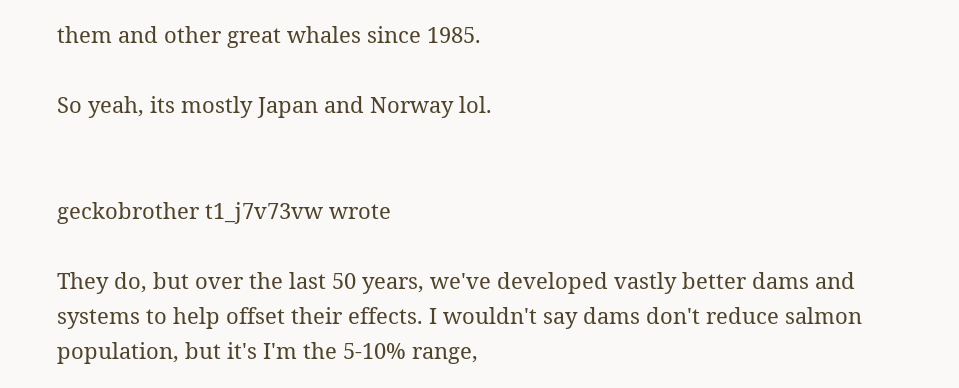them and other great whales since 1985.

So yeah, its mostly Japan and Norway lol.


geckobrother t1_j7v73vw wrote

They do, but over the last 50 years, we've developed vastly better dams and systems to help offset their effects. I wouldn't say dams don't reduce salmon population, but it's I'm the 5-10% range,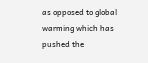as opposed to global warming which has pushed the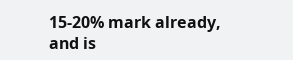15-20% mark already, and is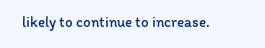likely to continue to increase.